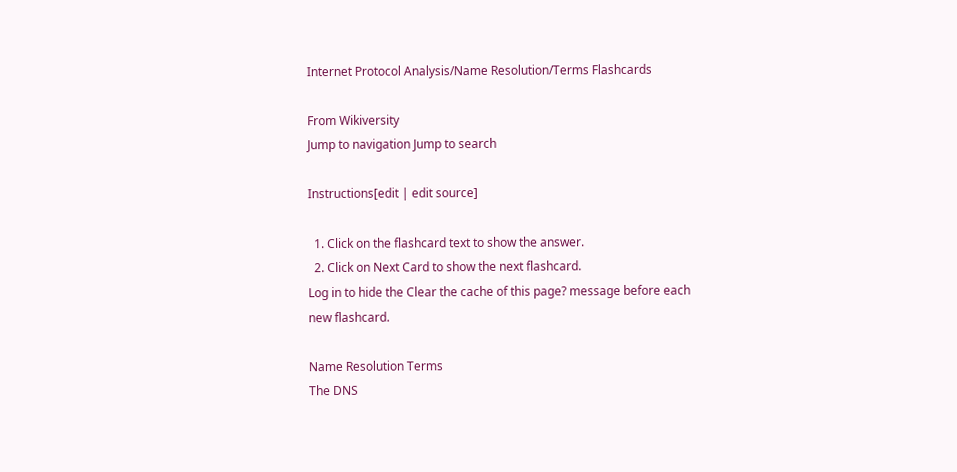Internet Protocol Analysis/Name Resolution/Terms Flashcards

From Wikiversity
Jump to navigation Jump to search

Instructions[edit | edit source]

  1. Click on the flashcard text to show the answer.
  2. Click on Next Card to show the next flashcard.
Log in to hide the Clear the cache of this page? message before each new flashcard.

Name Resolution Terms
The DNS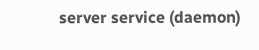server service (daemon)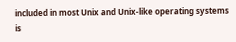included in most Unix and Unix-like operating systems is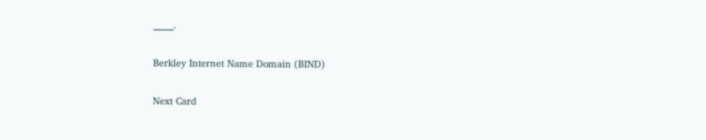_____.

Berkley Internet Name Domain (BIND)

Next Card